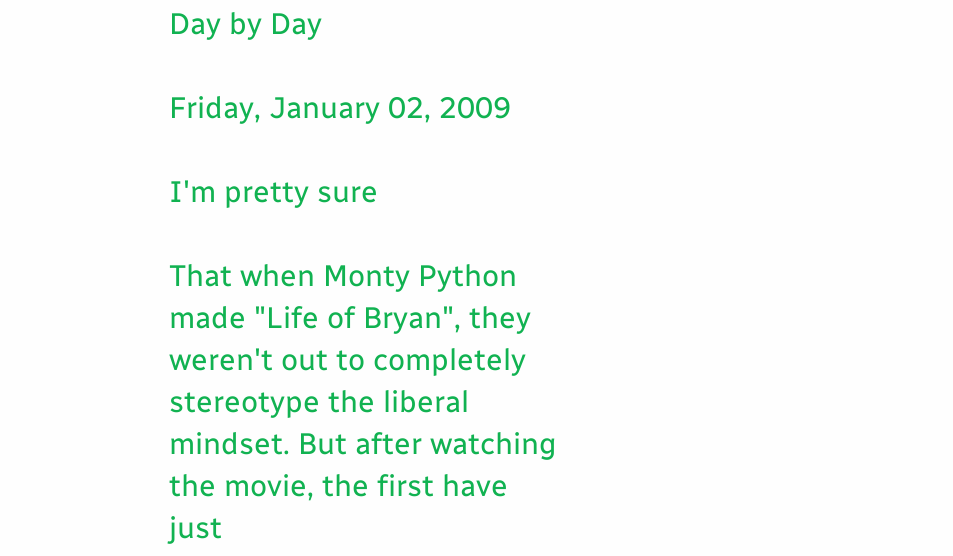Day by Day

Friday, January 02, 2009

I'm pretty sure

That when Monty Python made "Life of Bryan", they weren't out to completely stereotype the liberal mindset. But after watching the movie, the first have just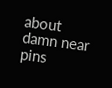about damn near pins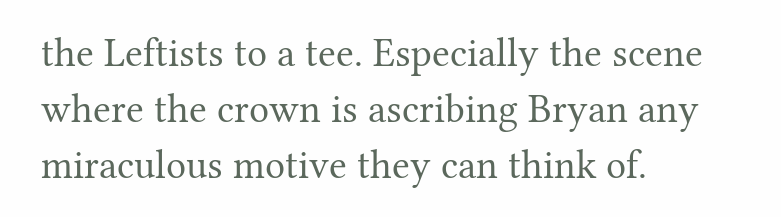the Leftists to a tee. Especially the scene where the crown is ascribing Bryan any miraculous motive they can think of.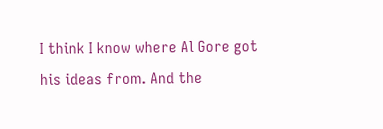I think I know where Al Gore got his ideas from. And the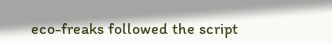eco-freaks followed the script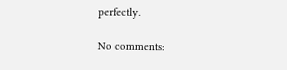perfectly.

No comments: